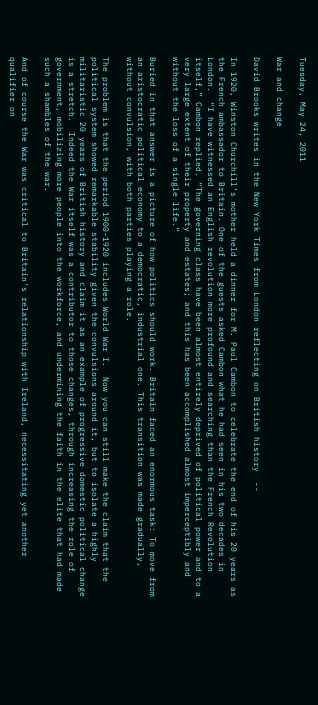Tuesday, May 24, 2011

War and change

David Brooks writes in the New York Times from London reflecting on British history  --

In 1920, Winston Churchill’s mother held a dinner for M. Paul Cambon to celebrate the end of his 20 years as the French ambassador to Britain. One of the guests asked Cambon what he had seen in his two decades in London.  “I have witnessed an English revolution more profound and searching than the French Revolution itself,” Cambon replied. “The governing class have been almost entirely deprived of political power and to a very large extent of their property and estates; and this has been accomplished almost imperceptibly and without the loss of a single life.”

Buried in that answer is a picture of how politics should work. Britain faced an enormous task: To move from an aristocratic political economy to a democratic, industrial one. This transition was made gradually, without convulsion, with both parties playing a role.

The problem is that the period 1900-1920 includes World War I.  Now you can still make the claim that the political system showed remarkable stability given the convulsions around it, but to isolate a highly militaristic 20 years of British history and claim it as an example of progressive domestic political change is a stretch.  Indeed the War itself was a contributor to those changes, through increasing the role of government, mobilizing more people into the workforce, and undermining the faith in the elite that had made such a shambles of the war.

And of course the War was critical to Britain's relationship with Ireland, necessitating yet another qualifier on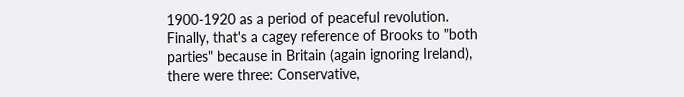1900-1920 as a period of peaceful revolution.  Finally, that's a cagey reference of Brooks to "both parties" because in Britain (again ignoring Ireland), there were three: Conservative,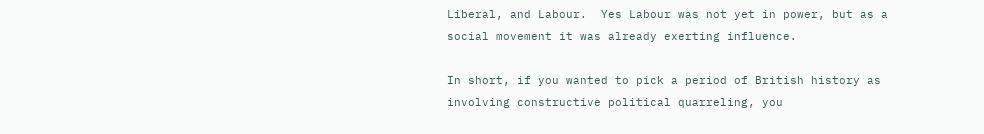Liberal, and Labour.  Yes Labour was not yet in power, but as a social movement it was already exerting influence.

In short, if you wanted to pick a period of British history as involving constructive political quarreling, you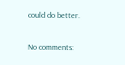could do better.

No comments: